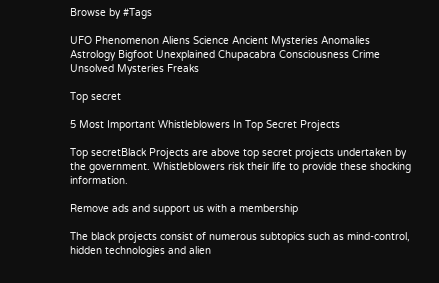Browse by #Tags

UFO Phenomenon Aliens Science Ancient Mysteries Anomalies Astrology Bigfoot Unexplained Chupacabra Consciousness Crime Unsolved Mysteries Freaks

Top secret

5 Most Important Whistleblowers In Top Secret Projects

Top secretBlack Projects are above top secret projects undertaken by the government. Whistleblowers risk their life to provide these shocking information.

Remove ads and support us with a membership

The black projects consist of numerous subtopics such as mind-control, hidden technologies and alien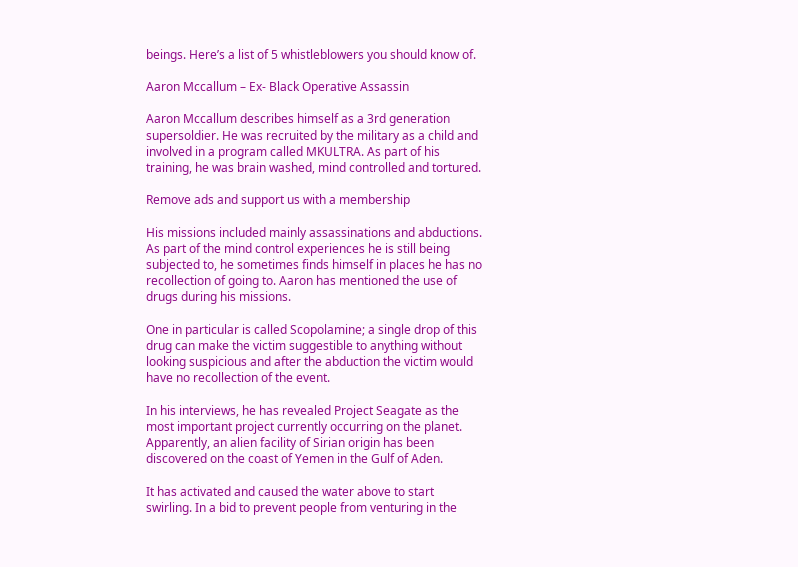beings. Here’s a list of 5 whistleblowers you should know of.

Aaron Mccallum – Ex- Black Operative Assassin

Aaron Mccallum describes himself as a 3rd generation supersoldier. He was recruited by the military as a child and involved in a program called MKULTRA. As part of his training, he was brain washed, mind controlled and tortured.

Remove ads and support us with a membership

His missions included mainly assassinations and abductions. As part of the mind control experiences he is still being subjected to, he sometimes finds himself in places he has no recollection of going to. Aaron has mentioned the use of drugs during his missions.

One in particular is called Scopolamine; a single drop of this drug can make the victim suggestible to anything without looking suspicious and after the abduction the victim would have no recollection of the event.

In his interviews, he has revealed Project Seagate as the most important project currently occurring on the planet. Apparently, an alien facility of Sirian origin has been discovered on the coast of Yemen in the Gulf of Aden.

It has activated and caused the water above to start swirling. In a bid to prevent people from venturing in the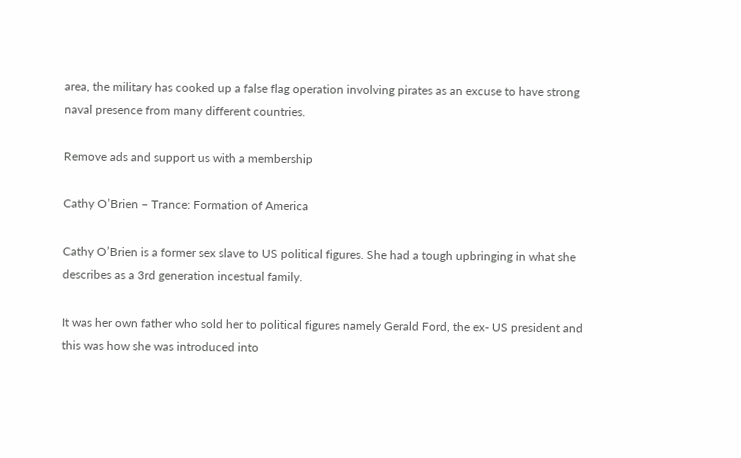area, the military has cooked up a false flag operation involving pirates as an excuse to have strong naval presence from many different countries.

Remove ads and support us with a membership

Cathy O’Brien – Trance: Formation of America

Cathy O’Brien is a former sex slave to US political figures. She had a tough upbringing in what she describes as a 3rd generation incestual family.

It was her own father who sold her to political figures namely Gerald Ford, the ex- US president and this was how she was introduced into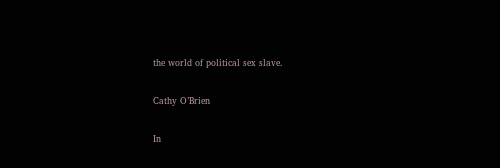the world of political sex slave.

Cathy O’Brien

In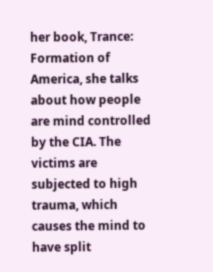her book, Trance: Formation of America, she talks about how people are mind controlled by the CIA. The victims are subjected to high trauma, which causes the mind to have split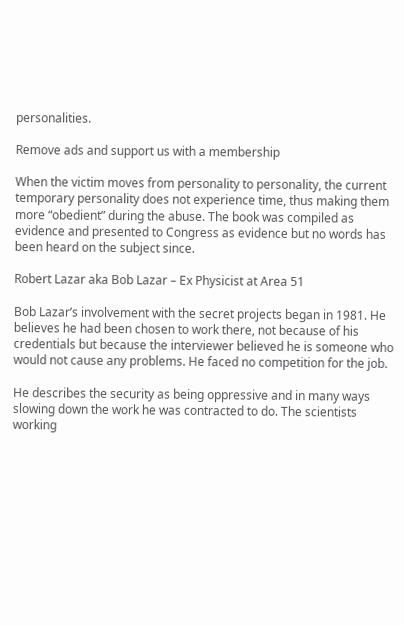personalities.

Remove ads and support us with a membership

When the victim moves from personality to personality, the current temporary personality does not experience time, thus making them more “obedient” during the abuse. The book was compiled as evidence and presented to Congress as evidence but no words has been heard on the subject since.

Robert Lazar aka Bob Lazar – Ex Physicist at Area 51

Bob Lazar’s involvement with the secret projects began in 1981. He believes he had been chosen to work there, not because of his credentials but because the interviewer believed he is someone who would not cause any problems. He faced no competition for the job.

He describes the security as being oppressive and in many ways slowing down the work he was contracted to do. The scientists working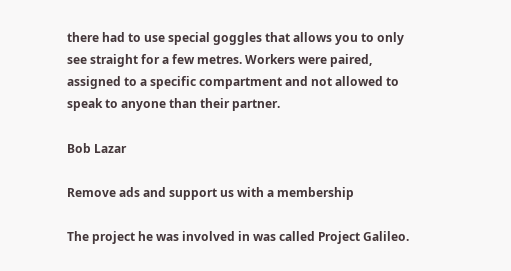there had to use special goggles that allows you to only see straight for a few metres. Workers were paired, assigned to a specific compartment and not allowed to speak to anyone than their partner.

Bob Lazar

Remove ads and support us with a membership

The project he was involved in was called Project Galileo.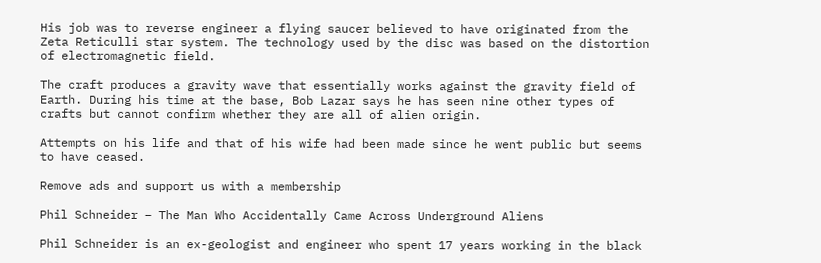His job was to reverse engineer a flying saucer believed to have originated from the Zeta Reticulli star system. The technology used by the disc was based on the distortion of electromagnetic field.

The craft produces a gravity wave that essentially works against the gravity field of Earth. During his time at the base, Bob Lazar says he has seen nine other types of crafts but cannot confirm whether they are all of alien origin.

Attempts on his life and that of his wife had been made since he went public but seems to have ceased.

Remove ads and support us with a membership

Phil Schneider – The Man Who Accidentally Came Across Underground Aliens

Phil Schneider is an ex-geologist and engineer who spent 17 years working in the black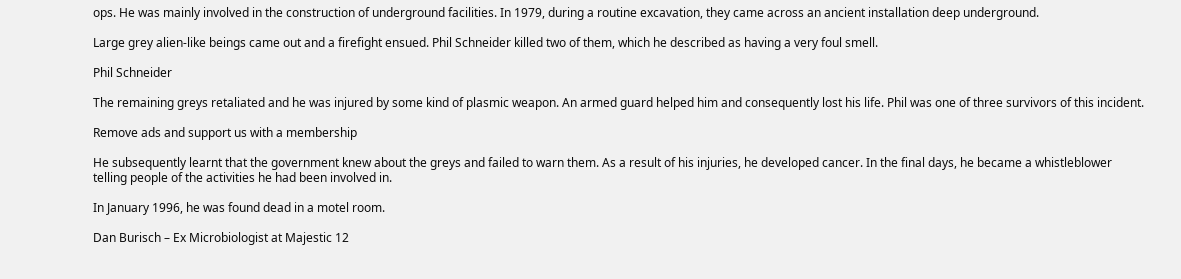ops. He was mainly involved in the construction of underground facilities. In 1979, during a routine excavation, they came across an ancient installation deep underground.

Large grey alien-like beings came out and a firefight ensued. Phil Schneider killed two of them, which he described as having a very foul smell.

Phil Schneider

The remaining greys retaliated and he was injured by some kind of plasmic weapon. An armed guard helped him and consequently lost his life. Phil was one of three survivors of this incident.

Remove ads and support us with a membership

He subsequently learnt that the government knew about the greys and failed to warn them. As a result of his injuries, he developed cancer. In the final days, he became a whistleblower telling people of the activities he had been involved in.

In January 1996, he was found dead in a motel room.

Dan Burisch – Ex Microbiologist at Majestic 12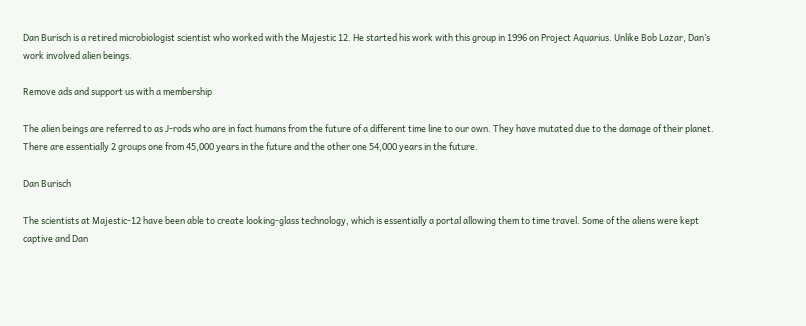Dan Burisch is a retired microbiologist scientist who worked with the Majestic 12. He started his work with this group in 1996 on Project Aquarius. Unlike Bob Lazar, Dan’s work involved alien beings.

Remove ads and support us with a membership

The alien beings are referred to as J-rods who are in fact humans from the future of a different time line to our own. They have mutated due to the damage of their planet. There are essentially 2 groups one from 45,000 years in the future and the other one 54,000 years in the future.

Dan Burisch

The scientists at Majestic-12 have been able to create looking-glass technology, which is essentially a portal allowing them to time travel. Some of the aliens were kept captive and Dan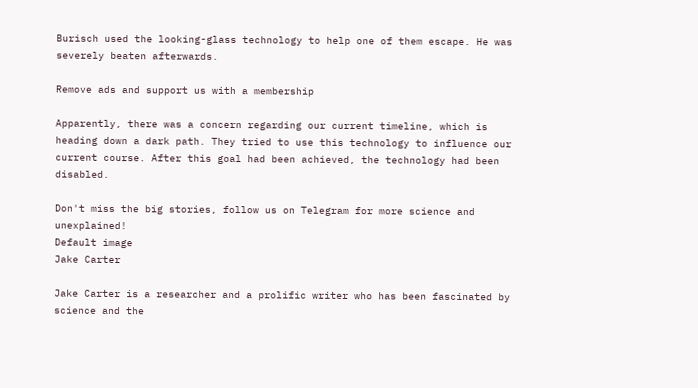Burisch used the looking-glass technology to help one of them escape. He was severely beaten afterwards.

Remove ads and support us with a membership

Apparently, there was a concern regarding our current timeline, which is heading down a dark path. They tried to use this technology to influence our current course. After this goal had been achieved, the technology had been disabled.

Don't miss the big stories, follow us on Telegram for more science and unexplained!
Default image
Jake Carter

Jake Carter is a researcher and a prolific writer who has been fascinated by science and the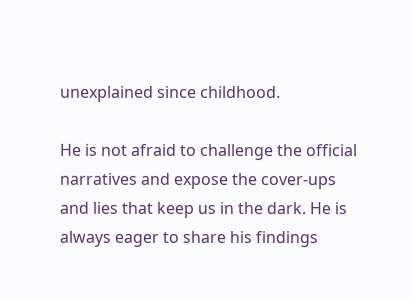unexplained since childhood.

He is not afraid to challenge the official narratives and expose the cover-ups and lies that keep us in the dark. He is always eager to share his findings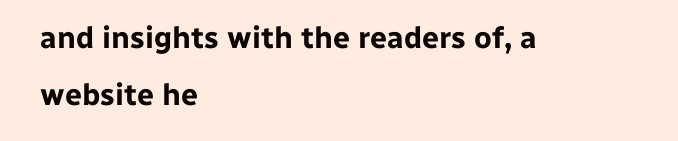and insights with the readers of, a website he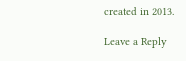created in 2013.

Leave a Reply